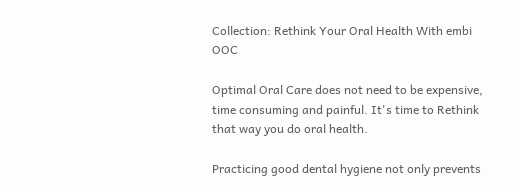Collection: Rethink Your Oral Health With embi OOC

Optimal Oral Care does not need to be expensive, time consuming and painful. It's time to Rethink that way you do oral health.

Practicing good dental hygiene not only prevents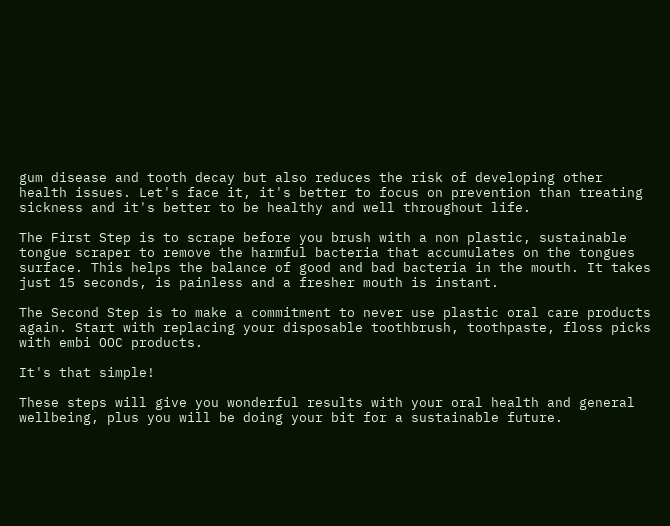gum disease and tooth decay but also reduces the risk of developing other health issues. Let's face it, it's better to focus on prevention than treating sickness and it's better to be healthy and well throughout life.

The First Step is to scrape before you brush with a non plastic, sustainable tongue scraper to remove the harmful bacteria that accumulates on the tongues surface. This helps the balance of good and bad bacteria in the mouth. It takes just 15 seconds, is painless and a fresher mouth is instant.

The Second Step is to make a commitment to never use plastic oral care products again. Start with replacing your disposable toothbrush, toothpaste, floss picks with embi OOC products.

It's that simple!

These steps will give you wonderful results with your oral health and general wellbeing, plus you will be doing your bit for a sustainable future.